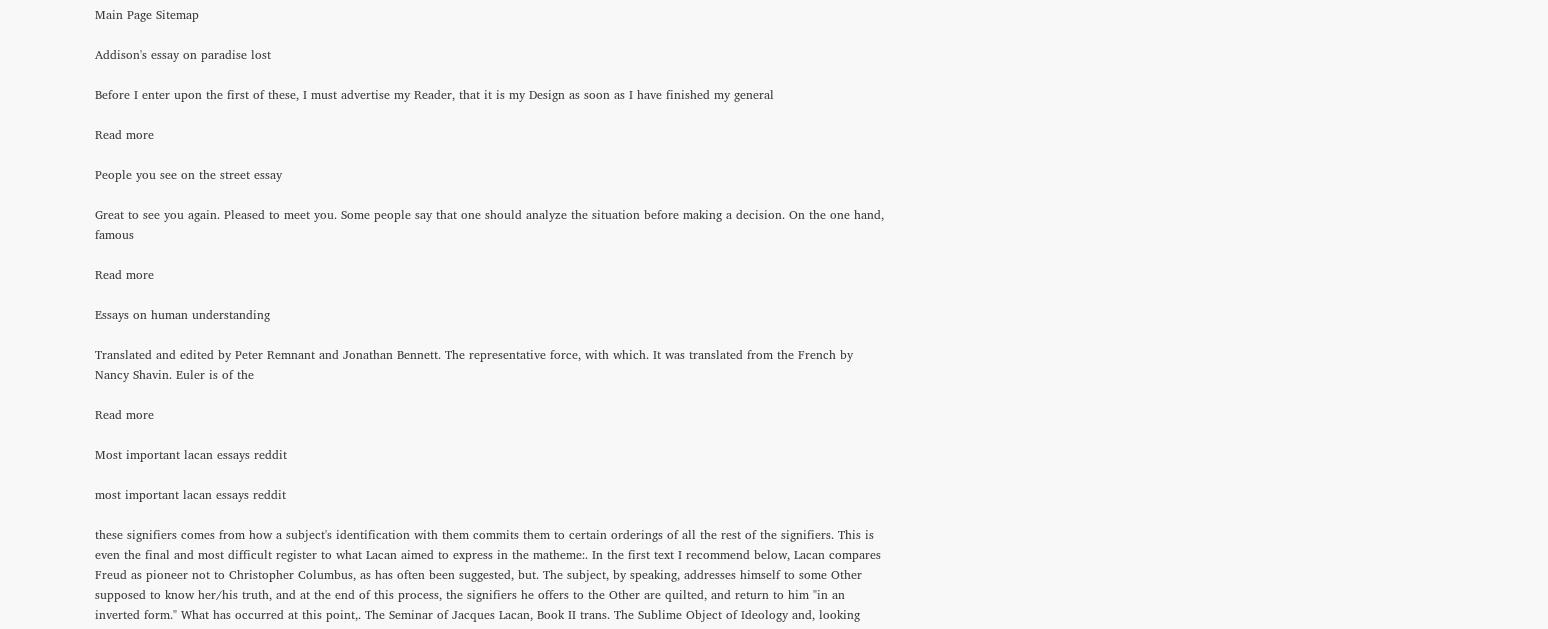Main Page Sitemap

Addison's essay on paradise lost

Before I enter upon the first of these, I must advertise my Reader, that it is my Design as soon as I have finished my general

Read more

People you see on the street essay

Great to see you again. Pleased to meet you. Some people say that one should analyze the situation before making a decision. On the one hand, famous

Read more

Essays on human understanding

Translated and edited by Peter Remnant and Jonathan Bennett. The representative force, with which. It was translated from the French by Nancy Shavin. Euler is of the

Read more

Most important lacan essays reddit

most important lacan essays reddit

these signifiers comes from how a subject's identification with them commits them to certain orderings of all the rest of the signifiers. This is even the final and most difficult register to what Lacan aimed to express in the matheme:. In the first text I recommend below, Lacan compares Freud as pioneer not to Christopher Columbus, as has often been suggested, but. The subject, by speaking, addresses himself to some Other supposed to know her/his truth, and at the end of this process, the signifiers he offers to the Other are quilted, and return to him "in an inverted form." What has occurred at this point,. The Seminar of Jacques Lacan, Book II trans. The Sublime Object of Ideology and, looking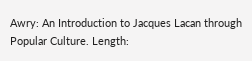Awry: An Introduction to Jacques Lacan through Popular Culture. Length: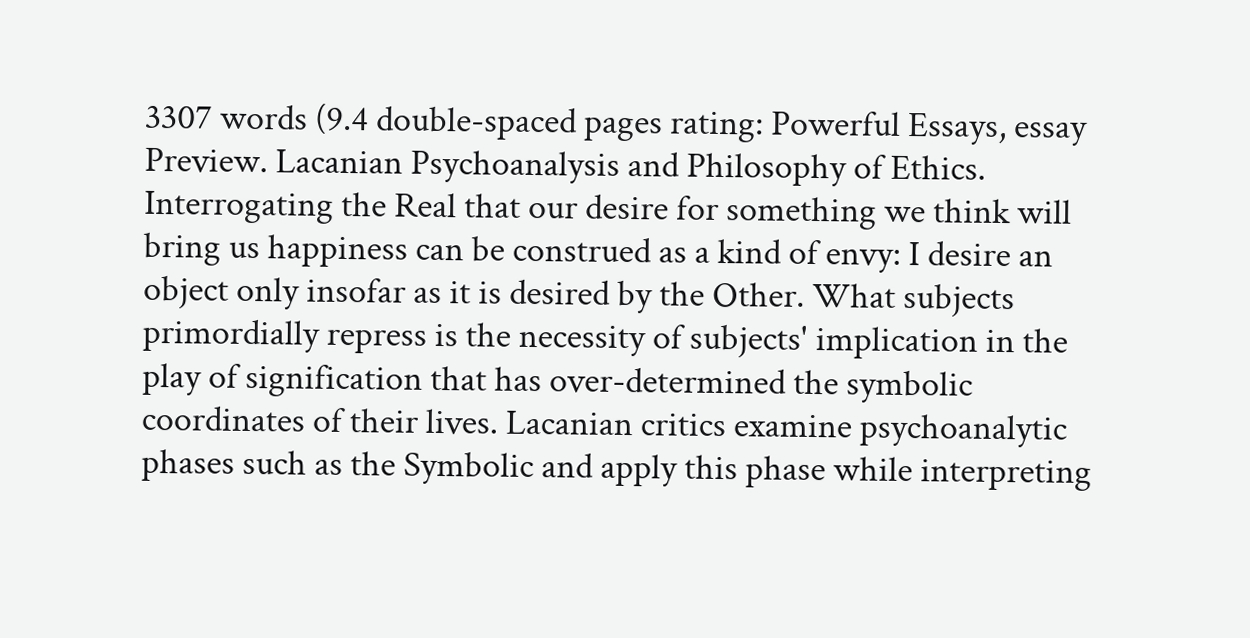3307 words (9.4 double-spaced pages rating: Powerful Essays, essay Preview. Lacanian Psychoanalysis and Philosophy of Ethics. Interrogating the Real that our desire for something we think will bring us happiness can be construed as a kind of envy: I desire an object only insofar as it is desired by the Other. What subjects primordially repress is the necessity of subjects' implication in the play of signification that has over-determined the symbolic coordinates of their lives. Lacanian critics examine psychoanalytic phases such as the Symbolic and apply this phase while interpreting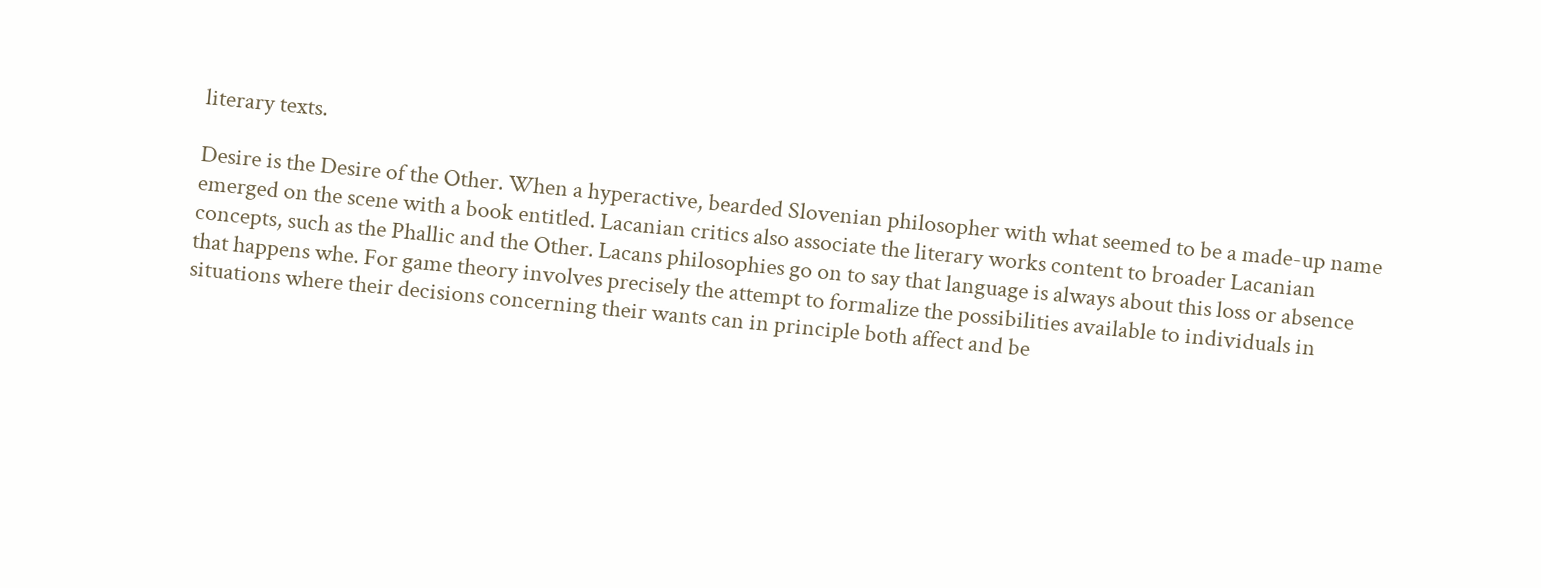literary texts.

Desire is the Desire of the Other. When a hyperactive, bearded Slovenian philosopher with what seemed to be a made-up name emerged on the scene with a book entitled. Lacanian critics also associate the literary works content to broader Lacanian concepts, such as the Phallic and the Other. Lacans philosophies go on to say that language is always about this loss or absence that happens whe. For game theory involves precisely the attempt to formalize the possibilities available to individuals in situations where their decisions concerning their wants can in principle both affect and be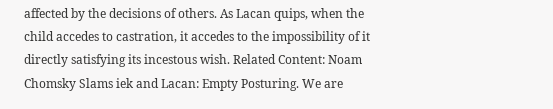affected by the decisions of others. As Lacan quips, when the child accedes to castration, it accedes to the impossibility of it directly satisfying its incestous wish. Related Content: Noam Chomsky Slams iek and Lacan: Empty Posturing. We are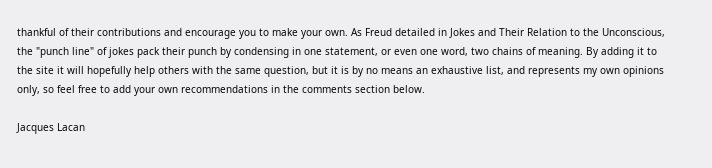thankful of their contributions and encourage you to make your own. As Freud detailed in Jokes and Their Relation to the Unconscious, the "punch line" of jokes pack their punch by condensing in one statement, or even one word, two chains of meaning. By adding it to the site it will hopefully help others with the same question, but it is by no means an exhaustive list, and represents my own opinions only, so feel free to add your own recommendations in the comments section below.

Jacques Lacan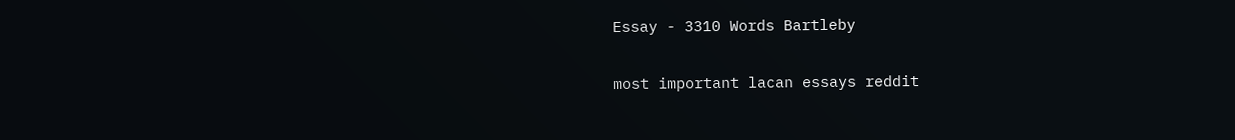Essay - 3310 Words Bartleby

most important lacan essays reddit